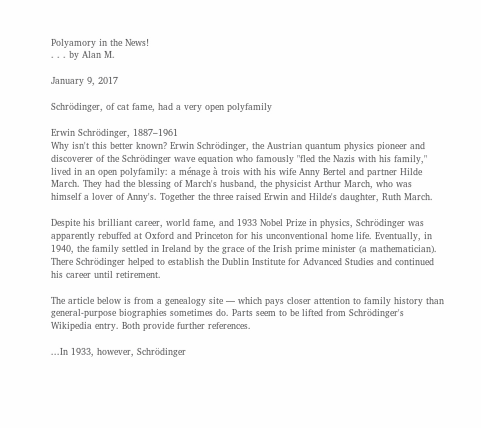Polyamory in the News!
. . . by Alan M.

January 9, 2017

Schrödinger, of cat fame, had a very open polyfamily

Erwin Schrödinger, 1887–1961
Why isn't this better known? Erwin Schrödinger, the Austrian quantum physics pioneer and discoverer of the Schrödinger wave equation who famously "fled the Nazis with his family," lived in an open polyfamily: a ménage à trois with his wife Anny Bertel and partner Hilde March. They had the blessing of March's husband, the physicist Arthur March, who was himself a lover of Anny's. Together the three raised Erwin and Hilde's daughter, Ruth March.

Despite his brilliant career, world fame, and 1933 Nobel Prize in physics, Schrödinger was apparently rebuffed at Oxford and Princeton for his unconventional home life. Eventually, in 1940, the family settled in Ireland by the grace of the Irish prime minister (a mathematician). There Schrödinger helped to establish the Dublin Institute for Advanced Studies and continued his career until retirement.

The article below is from a genealogy site — which pays closer attention to family history than general-purpose biographies sometimes do. Parts seem to be lifted from Schrödinger's Wikipedia entry. Both provide further references.

...In 1933, however, Schrödinger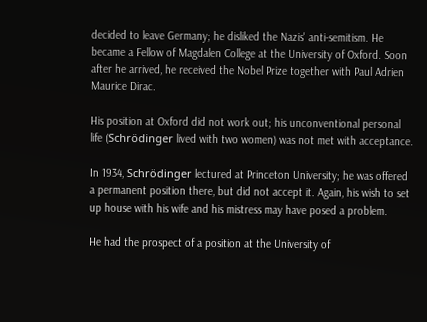decided to leave Germany; he disliked the Nazis' anti-semitism. He became a Fellow of Magdalen College at the University of Oxford. Soon after he arrived, he received the Nobel Prize together with Paul Adrien Maurice Dirac.

His position at Oxford did not work out; his unconventional personal life (Schrödinger lived with two women) was not met with acceptance.

In 1934, Schrödinger lectured at Princeton University; he was offered a permanent position there, but did not accept it. Again, his wish to set up house with his wife and his mistress may have posed a problem.

He had the prospect of a position at the University of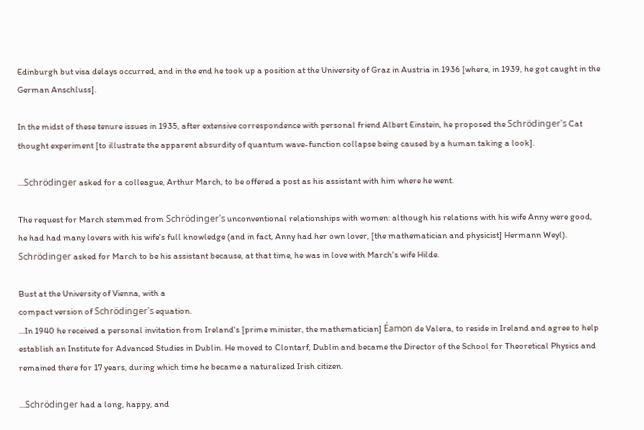Edinburgh but visa delays occurred, and in the end he took up a position at the University of Graz in Austria in 1936 [where, in 1939, he got caught in the German Anschluss].

In the midst of these tenure issues in 1935, after extensive correspondence with personal friend Albert Einstein, he proposed the Schrödinger's Cat thought experiment [to illustrate the apparent absurdity of quantum wave-function collapse being caused by a human taking a look].

...Schrödinger asked for a colleague, Arthur March, to be offered a post as his assistant with him where he went.

The request for March stemmed from Schrödinger's unconventional relationships with women: although his relations with his wife Anny were good, he had had many lovers with his wife's full knowledge (and in fact, Anny had her own lover, [the mathematician and physicist] Hermann Weyl). Schrödinger asked for March to be his assistant because, at that time, he was in love with March's wife Hilde.

Bust at the University of Vienna, with a
compact version of Schrödinger's equation.
...In 1940 he received a personal invitation from Ireland's [prime minister, the mathematician] Éamon de Valera, to reside in Ireland and agree to help establish an Institute for Advanced Studies in Dublin. He moved to Clontarf, Dublin and became the Director of the School for Theoretical Physics and remained there for 17 years, during which time he became a naturalized Irish citizen.

...Schrödinger had a long, happy, and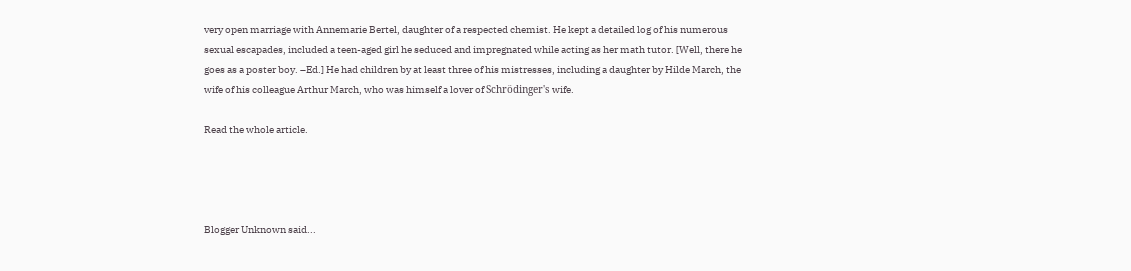very open marriage with Annemarie Bertel, daughter of a respected chemist. He kept a detailed log of his numerous sexual escapades, included a teen-aged girl he seduced and impregnated while acting as her math tutor. [Well, there he goes as a poster boy. –Ed.] He had children by at least three of his mistresses, including a daughter by Hilde March, the wife of his colleague Arthur March, who was himself a lover of Schrödinger's wife.

Read the whole article.




Blogger Unknown said...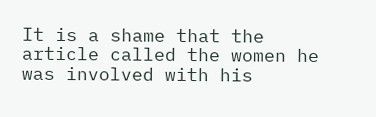It is a shame that the article called the women he was involved with his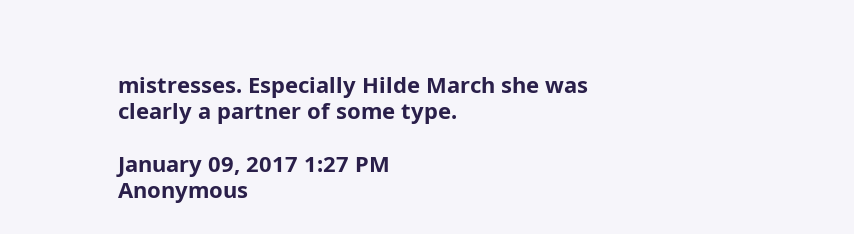mistresses. Especially Hilde March she was clearly a partner of some type.

January 09, 2017 1:27 PM
Anonymous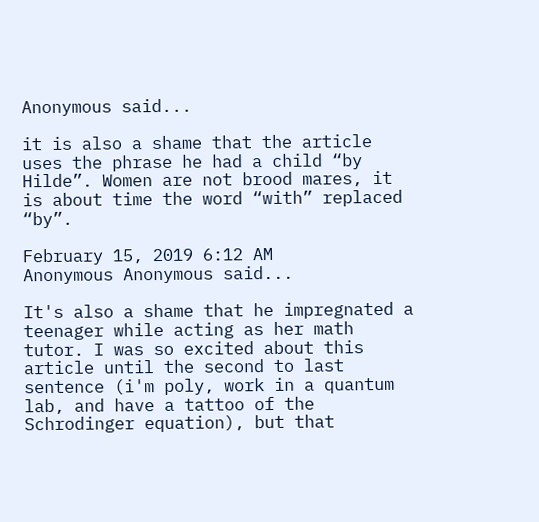Anonymous said...

it is also a shame that the article uses the phrase he had a child “by Hilde”. Women are not brood mares, it is about time the word “with” replaced “by”.

February 15, 2019 6:12 AM
Anonymous Anonymous said...

It's also a shame that he impregnated a teenager while acting as her math tutor. I was so excited about this article until the second to last sentence (i'm poly, work in a quantum lab, and have a tattoo of the Schrodinger equation), but that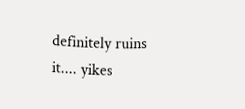definitely ruins it.... yikes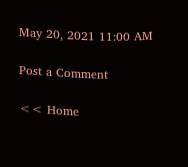May 20, 2021 11:00 AM

Post a Comment

<< Home